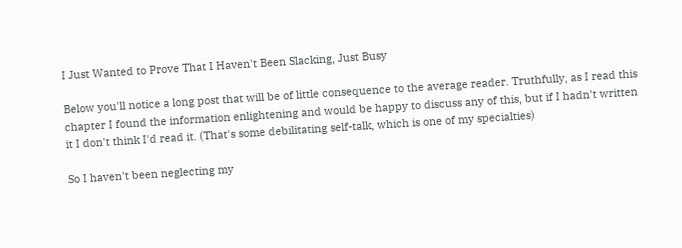I Just Wanted to Prove That I Haven't Been Slacking, Just Busy

Below you'll notice a long post that will be of little consequence to the average reader. Truthfully, as I read this chapter I found the information enlightening and would be happy to discuss any of this, but if I hadn't written it I don't think I'd read it. (That's some debilitating self-talk, which is one of my specialties)

So I haven't been neglecting my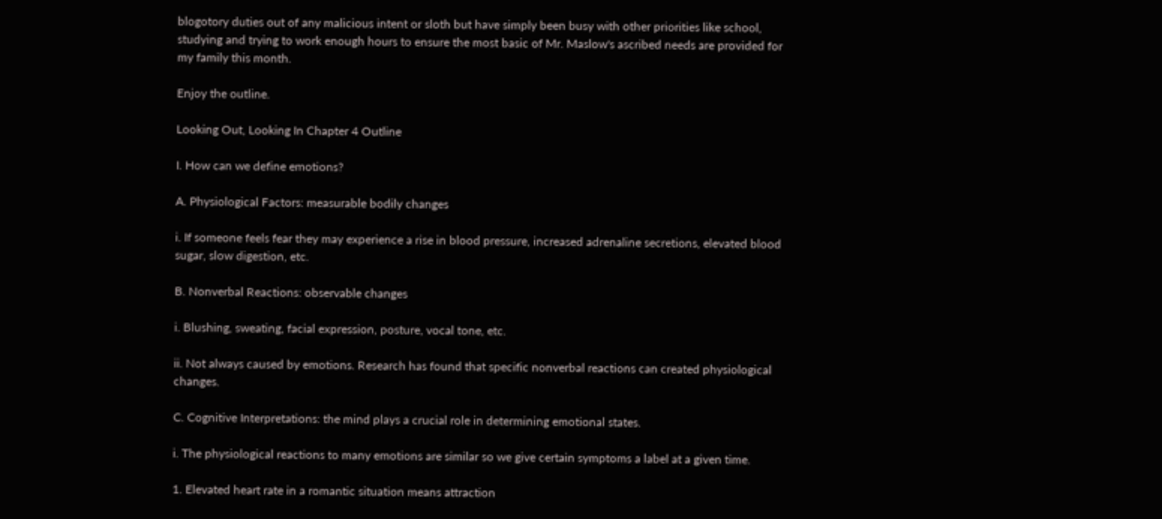blogotory duties out of any malicious intent or sloth but have simply been busy with other priorities like school, studying and trying to work enough hours to ensure the most basic of Mr. Maslow's ascribed needs are provided for my family this month.

Enjoy the outline.

Looking Out, Looking In Chapter 4 Outline

I. How can we define emotions?

A. Physiological Factors: measurable bodily changes

i. If someone feels fear they may experience a rise in blood pressure, increased adrenaline secretions, elevated blood sugar, slow digestion, etc.

B. Nonverbal Reactions: observable changes

i. Blushing, sweating, facial expression, posture, vocal tone, etc.

ii. Not always caused by emotions. Research has found that specific nonverbal reactions can created physiological changes.

C. Cognitive Interpretations: the mind plays a crucial role in determining emotional states.

i. The physiological reactions to many emotions are similar so we give certain symptoms a label at a given time.

1. Elevated heart rate in a romantic situation means attraction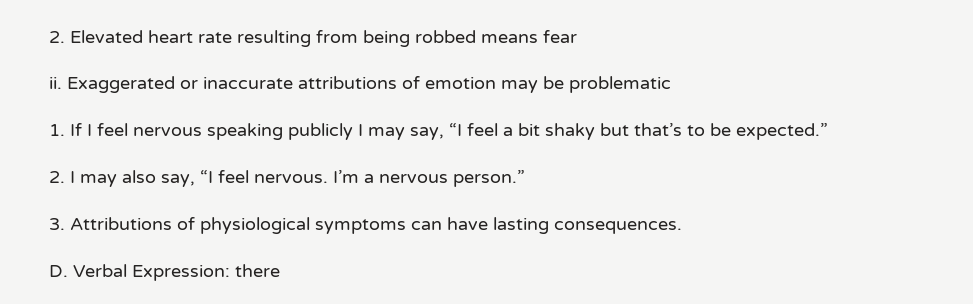2. Elevated heart rate resulting from being robbed means fear

ii. Exaggerated or inaccurate attributions of emotion may be problematic

1. If I feel nervous speaking publicly I may say, “I feel a bit shaky but that’s to be expected.”

2. I may also say, “I feel nervous. I’m a nervous person.”

3. Attributions of physiological symptoms can have lasting consequences.

D. Verbal Expression: there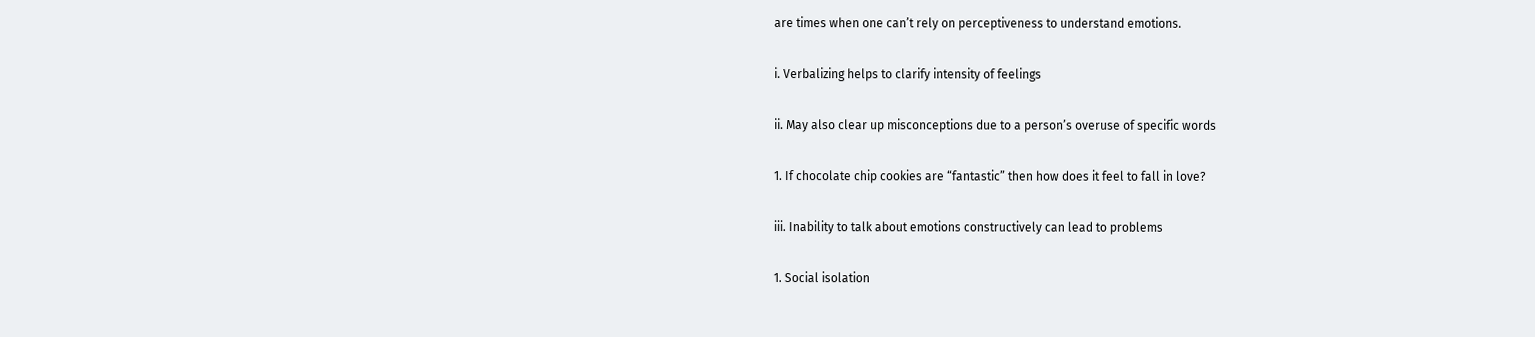are times when one can’t rely on perceptiveness to understand emotions.

i. Verbalizing helps to clarify intensity of feelings

ii. May also clear up misconceptions due to a person’s overuse of specific words

1. If chocolate chip cookies are “fantastic” then how does it feel to fall in love?

iii. Inability to talk about emotions constructively can lead to problems

1. Social isolation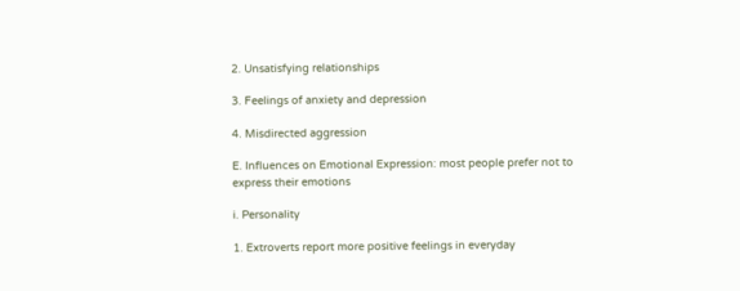2. Unsatisfying relationships

3. Feelings of anxiety and depression

4. Misdirected aggression

E. Influences on Emotional Expression: most people prefer not to express their emotions

i. Personality

1. Extroverts report more positive feelings in everyday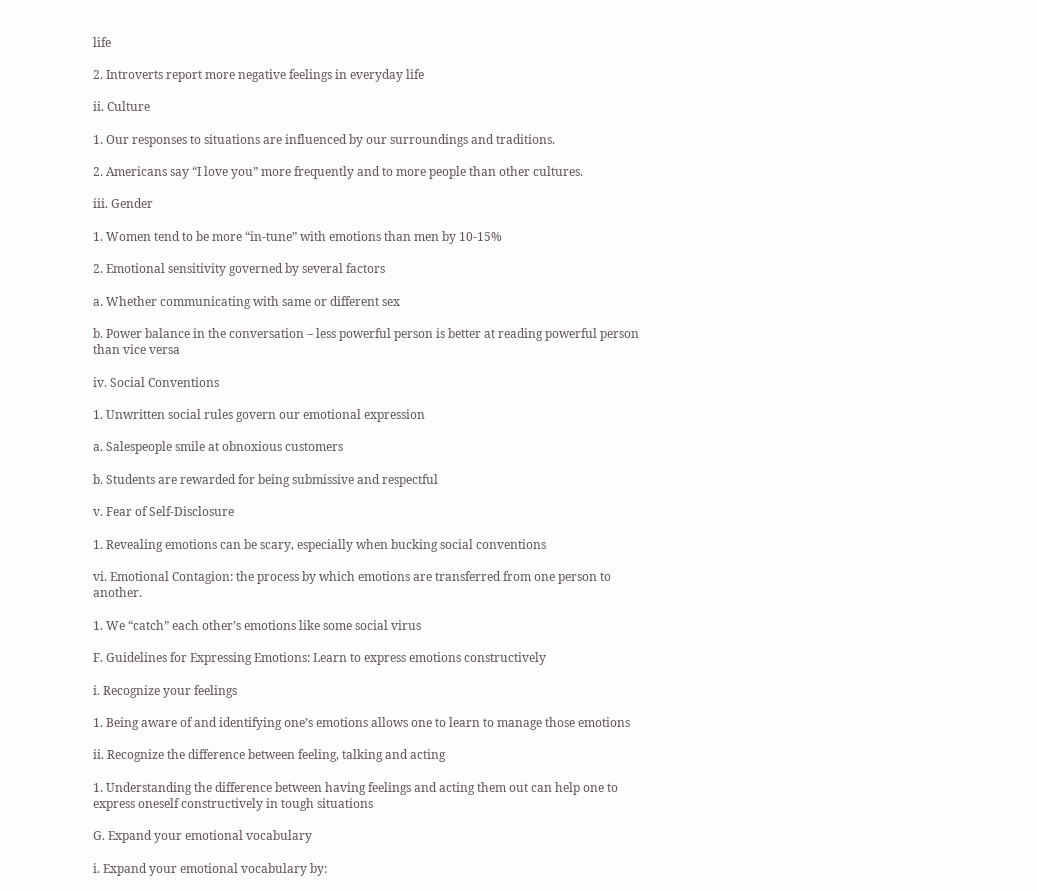life

2. Introverts report more negative feelings in everyday life

ii. Culture

1. Our responses to situations are influenced by our surroundings and traditions.

2. Americans say “I love you” more frequently and to more people than other cultures.

iii. Gender

1. Women tend to be more “in-tune” with emotions than men by 10-15%

2. Emotional sensitivity governed by several factors

a. Whether communicating with same or different sex

b. Power balance in the conversation – less powerful person is better at reading powerful person than vice versa

iv. Social Conventions

1. Unwritten social rules govern our emotional expression

a. Salespeople smile at obnoxious customers

b. Students are rewarded for being submissive and respectful

v. Fear of Self-Disclosure

1. Revealing emotions can be scary, especially when bucking social conventions

vi. Emotional Contagion: the process by which emotions are transferred from one person to another.

1. We “catch” each other’s emotions like some social virus

F. Guidelines for Expressing Emotions: Learn to express emotions constructively

i. Recognize your feelings

1. Being aware of and identifying one’s emotions allows one to learn to manage those emotions

ii. Recognize the difference between feeling, talking and acting

1. Understanding the difference between having feelings and acting them out can help one to express oneself constructively in tough situations

G. Expand your emotional vocabulary

i. Expand your emotional vocabulary by: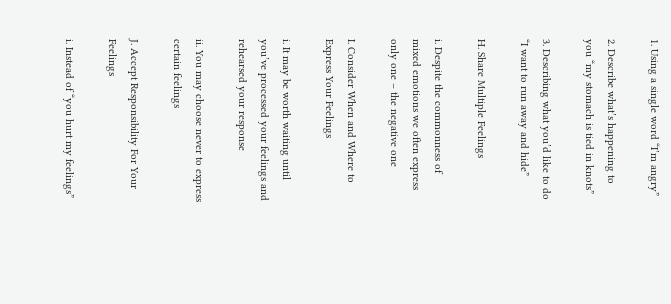1. Using a single word “I’m angry”

2. Describe what’s happening to you “my stomach is tied in knots”

3. Describing what you’d like to do “I want to run away and hide”

H. Share Multiple Feelings

i. Despite the commonness of mixed emotions we often express only one – the negative one

I. Consider When and Where to Express Your Feelings

i. It may be worth waiting until you’ve processed your feelings and rehearsed your response

ii. You may choose never to express certain feelings

J. Accept Responsibility For Your Feelings

i. Instead of “you hurt my feelings”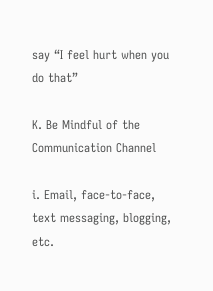say “I feel hurt when you do that”

K. Be Mindful of the Communication Channel

i. Email, face-to-face, text messaging, blogging, etc.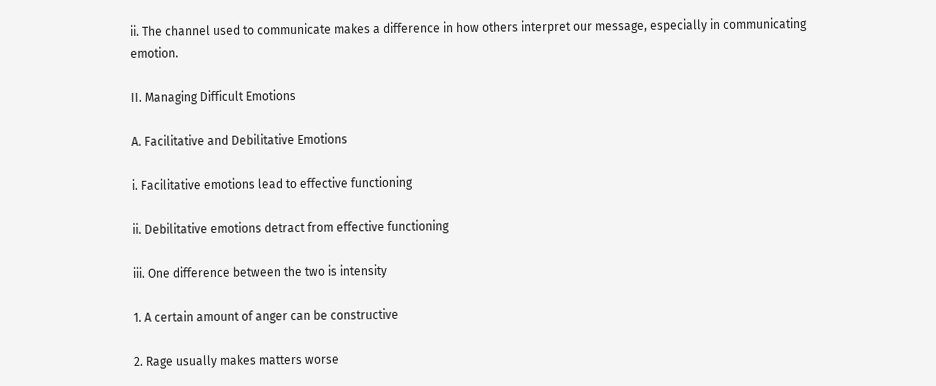ii. The channel used to communicate makes a difference in how others interpret our message, especially in communicating emotion.

II. Managing Difficult Emotions

A. Facilitative and Debilitative Emotions

i. Facilitative emotions lead to effective functioning

ii. Debilitative emotions detract from effective functioning

iii. One difference between the two is intensity

1. A certain amount of anger can be constructive

2. Rage usually makes matters worse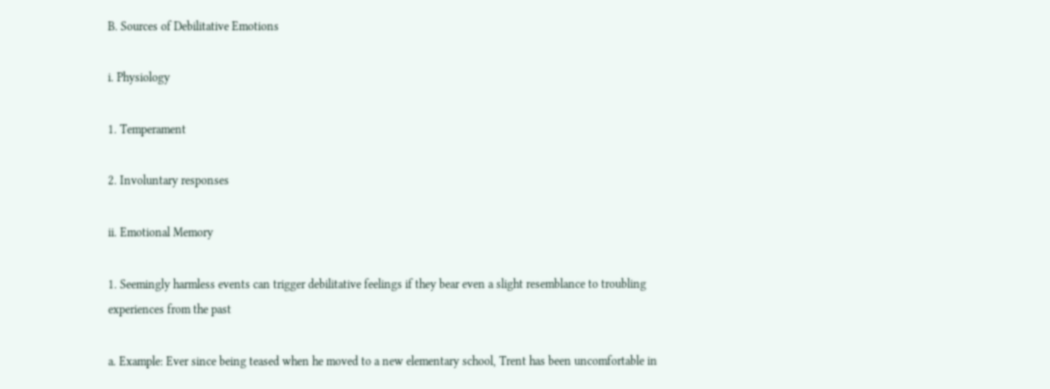B. Sources of Debilitative Emotions

i. Physiology

1. Temperament

2. Involuntary responses

ii. Emotional Memory

1. Seemingly harmless events can trigger debilitative feelings if they bear even a slight resemblance to troubling experiences from the past

a. Example: Ever since being teased when he moved to a new elementary school, Trent has been uncomfortable in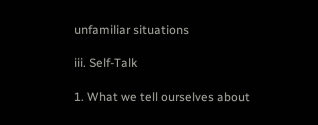unfamiliar situations

iii. Self-Talk

1. What we tell ourselves about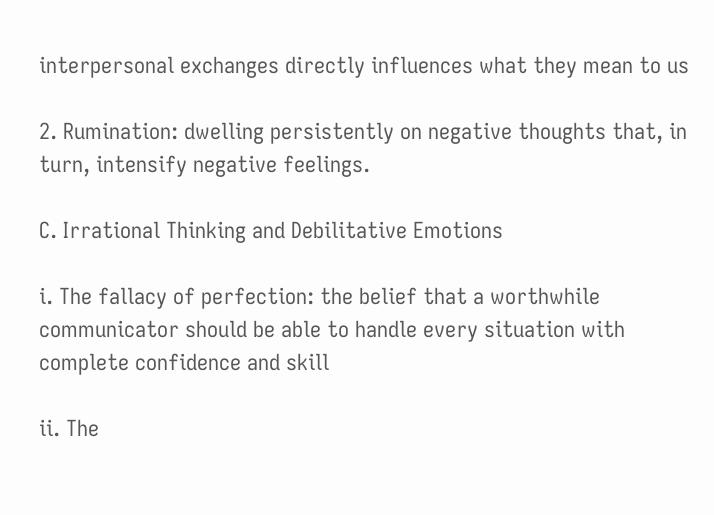interpersonal exchanges directly influences what they mean to us

2. Rumination: dwelling persistently on negative thoughts that, in turn, intensify negative feelings.

C. Irrational Thinking and Debilitative Emotions

i. The fallacy of perfection: the belief that a worthwhile communicator should be able to handle every situation with complete confidence and skill

ii. The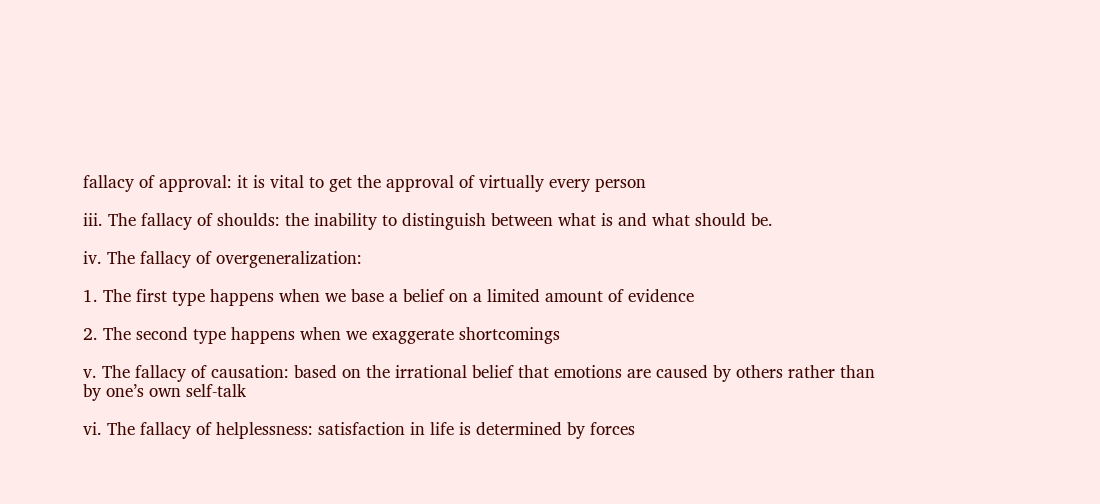fallacy of approval: it is vital to get the approval of virtually every person

iii. The fallacy of shoulds: the inability to distinguish between what is and what should be.

iv. The fallacy of overgeneralization:

1. The first type happens when we base a belief on a limited amount of evidence

2. The second type happens when we exaggerate shortcomings

v. The fallacy of causation: based on the irrational belief that emotions are caused by others rather than by one’s own self-talk

vi. The fallacy of helplessness: satisfaction in life is determined by forces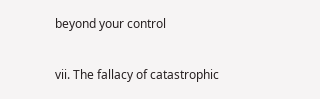beyond your control

vii. The fallacy of catastrophic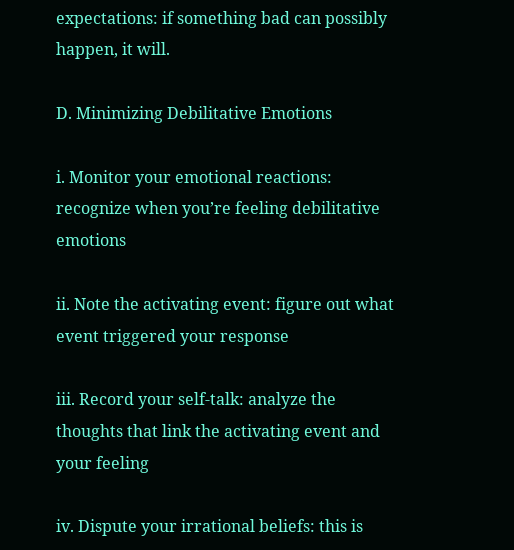expectations: if something bad can possibly happen, it will.

D. Minimizing Debilitative Emotions

i. Monitor your emotional reactions: recognize when you’re feeling debilitative emotions

ii. Note the activating event: figure out what event triggered your response

iii. Record your self-talk: analyze the thoughts that link the activating event and your feeling

iv. Dispute your irrational beliefs: this is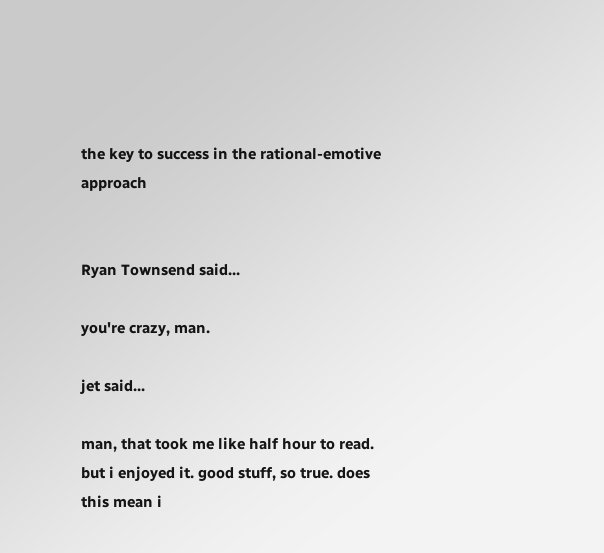the key to success in the rational-emotive approach


Ryan Townsend said...

you're crazy, man.

jet said...

man, that took me like half hour to read. but i enjoyed it. good stuff, so true. does this mean i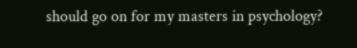should go on for my masters in psychology?